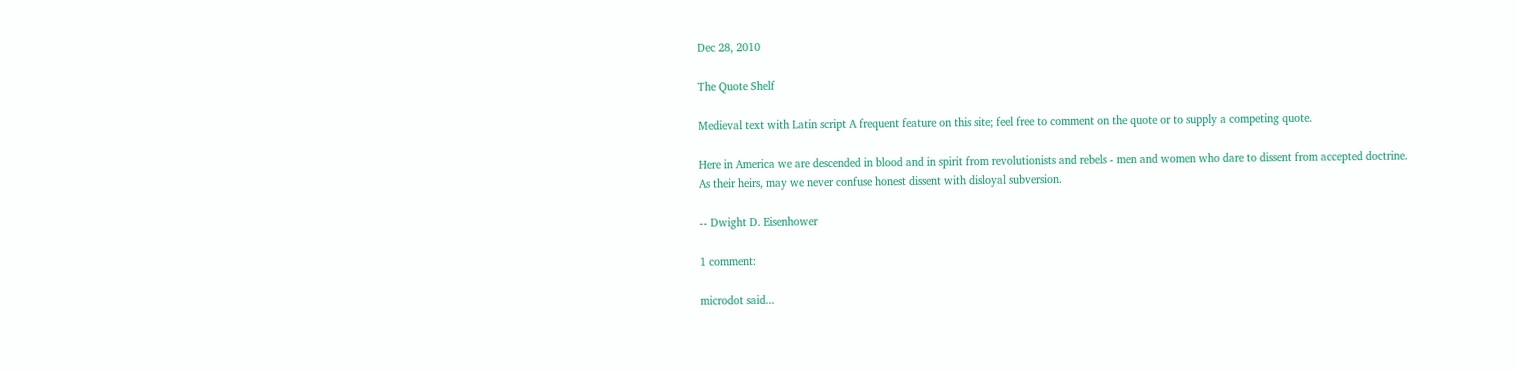Dec 28, 2010

The Quote Shelf

Medieval text with Latin script A frequent feature on this site; feel free to comment on the quote or to supply a competing quote.

Here in America we are descended in blood and in spirit from revolutionists and rebels - men and women who dare to dissent from accepted doctrine. As their heirs, may we never confuse honest dissent with disloyal subversion.

-- Dwight D. Eisenhower

1 comment:

microdot said...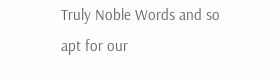Truly Noble Words and so apt for our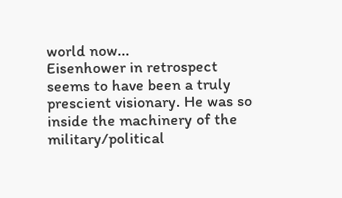world now...
Eisenhower in retrospect seems to have been a truly prescient visionary. He was so inside the machinery of the military/political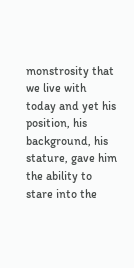monstrosity that we live with today and yet his position, his background, his stature, gave him the ability to stare into the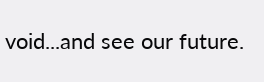void...and see our future.